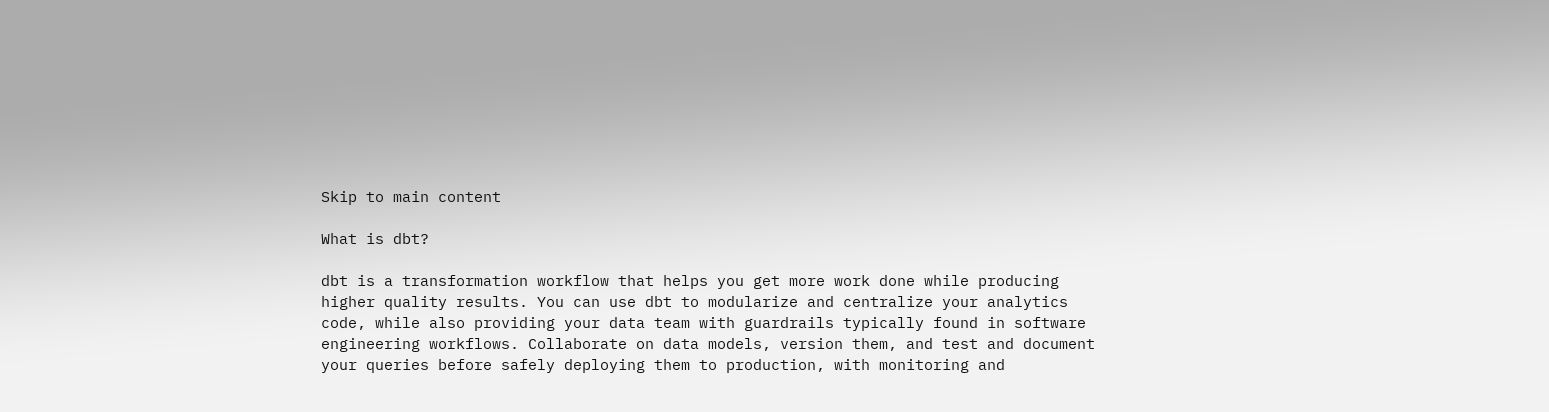Skip to main content

What is dbt?

dbt is a transformation workflow that helps you get more work done while producing higher quality results. You can use dbt to modularize and centralize your analytics code, while also providing your data team with guardrails typically found in software engineering workflows. Collaborate on data models, version them, and test and document your queries before safely deploying them to production, with monitoring and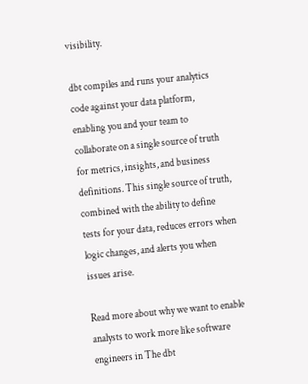visibility.

dbt compiles and runs your analytics code against your data platform, enabling you and your team to collaborate on a single source of truth for metrics, insights, and business definitions. This single source of truth, combined with the ability to define tests for your data, reduces errors when logic changes, and alerts you when issues arise.

Read more about why we want to enable analysts to work more like software engineers in The dbt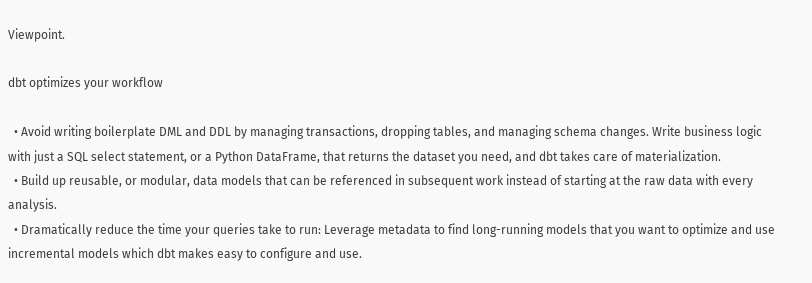Viewpoint.

dbt optimizes your workflow

  • Avoid writing boilerplate DML and DDL by managing transactions, dropping tables, and managing schema changes. Write business logic with just a SQL select statement, or a Python DataFrame, that returns the dataset you need, and dbt takes care of materialization.
  • Build up reusable, or modular, data models that can be referenced in subsequent work instead of starting at the raw data with every analysis.
  • Dramatically reduce the time your queries take to run: Leverage metadata to find long-running models that you want to optimize and use incremental models which dbt makes easy to configure and use.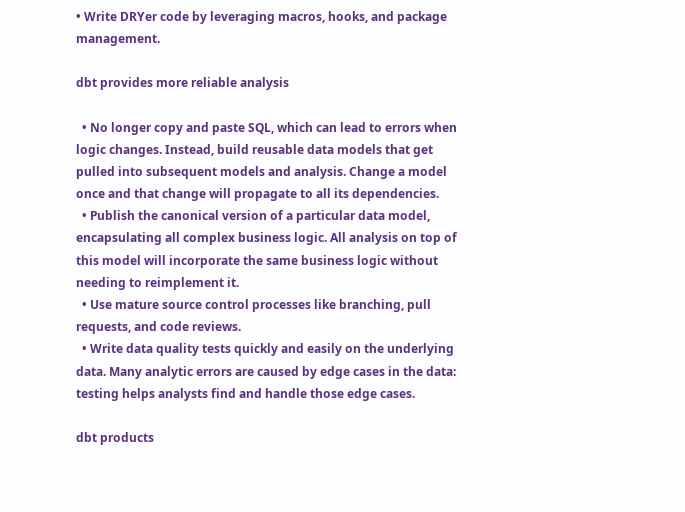• Write DRYer code by leveraging macros, hooks, and package management.

dbt provides more reliable analysis

  • No longer copy and paste SQL, which can lead to errors when logic changes. Instead, build reusable data models that get pulled into subsequent models and analysis. Change a model once and that change will propagate to all its dependencies.
  • Publish the canonical version of a particular data model, encapsulating all complex business logic. All analysis on top of this model will incorporate the same business logic without needing to reimplement it.
  • Use mature source control processes like branching, pull requests, and code reviews.
  • Write data quality tests quickly and easily on the underlying data. Many analytic errors are caused by edge cases in the data: testing helps analysts find and handle those edge cases.

dbt products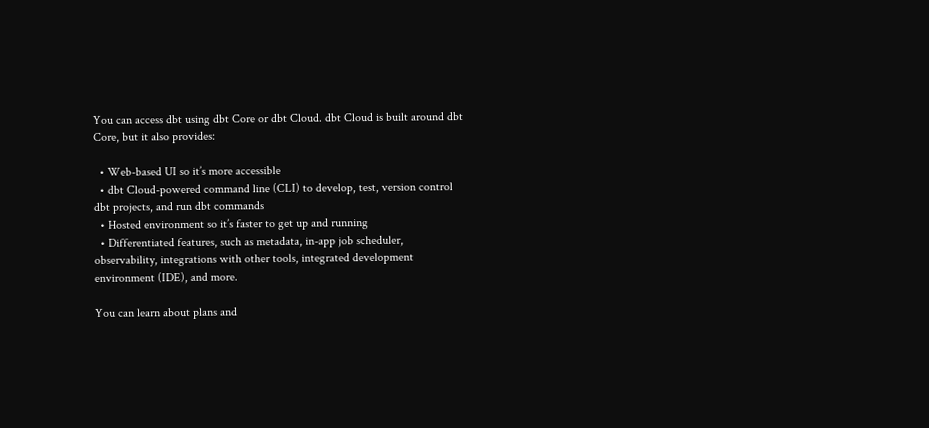You can access dbt using dbt Core or dbt Cloud. dbt Cloud is built around dbt Core, but it also provides:

  • Web-based UI so it’s more accessible
  • dbt Cloud-powered command line (CLI) to develop, test, version control dbt projects, and run dbt commands
  • Hosted environment so it’s faster to get up and running
  • Differentiated features, such as metadata, in-app job scheduler, observability, integrations with other tools, integrated development environment (IDE), and more.

You can learn about plans and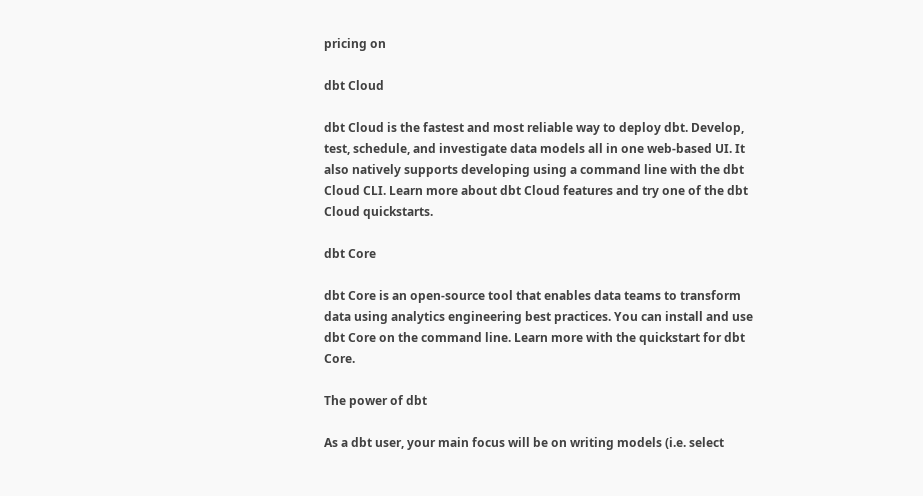pricing on

dbt Cloud

dbt Cloud is the fastest and most reliable way to deploy dbt. Develop, test, schedule, and investigate data models all in one web-based UI. It also natively supports developing using a command line with the dbt Cloud CLI. Learn more about dbt Cloud features and try one of the dbt Cloud quickstarts.

dbt Core

dbt Core is an open-source tool that enables data teams to transform data using analytics engineering best practices. You can install and use dbt Core on the command line. Learn more with the quickstart for dbt Core.

The power of dbt

As a dbt user, your main focus will be on writing models (i.e. select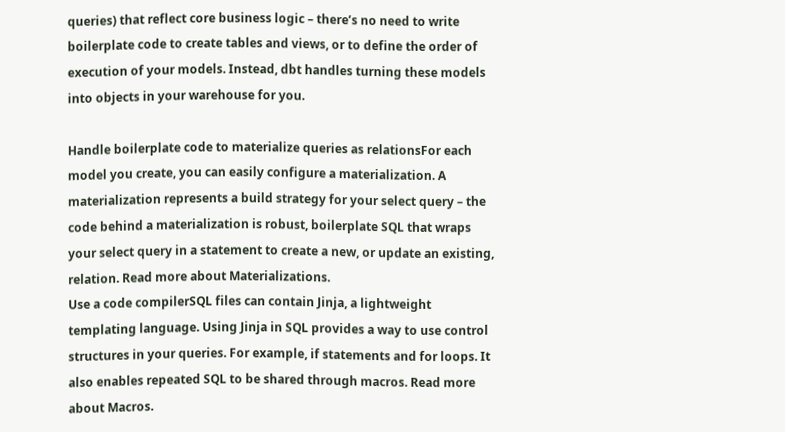queries) that reflect core business logic – there’s no need to write boilerplate code to create tables and views, or to define the order of execution of your models. Instead, dbt handles turning these models into objects in your warehouse for you.

Handle boilerplate code to materialize queries as relationsFor each model you create, you can easily configure a materialization. A materialization represents a build strategy for your select query – the code behind a materialization is robust, boilerplate SQL that wraps your select query in a statement to create a new, or update an existing, relation. Read more about Materializations.
Use a code compilerSQL files can contain Jinja, a lightweight templating language. Using Jinja in SQL provides a way to use control structures in your queries. For example, if statements and for loops. It also enables repeated SQL to be shared through macros. Read more about Macros.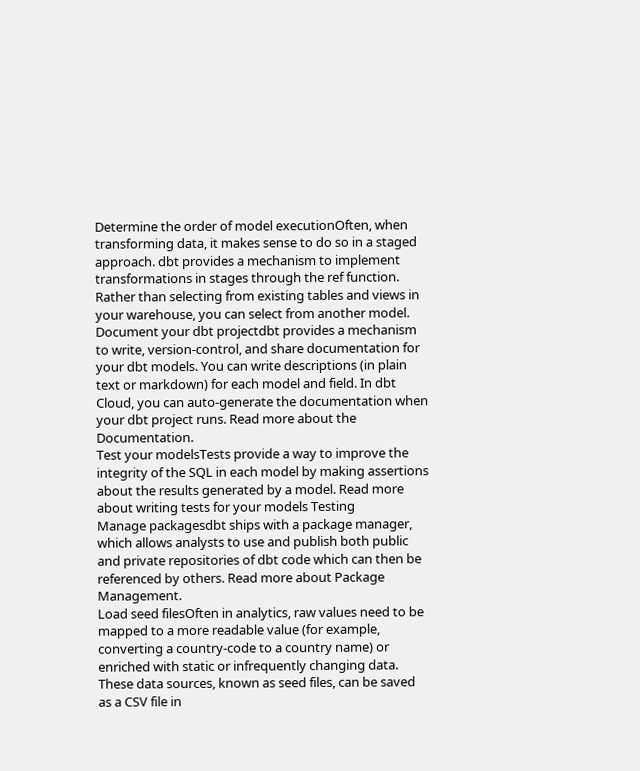Determine the order of model executionOften, when transforming data, it makes sense to do so in a staged approach. dbt provides a mechanism to implement transformations in stages through the ref function. Rather than selecting from existing tables and views in your warehouse, you can select from another model.
Document your dbt projectdbt provides a mechanism to write, version-control, and share documentation for your dbt models. You can write descriptions (in plain text or markdown) for each model and field. In dbt Cloud, you can auto-generate the documentation when your dbt project runs. Read more about the Documentation.
Test your modelsTests provide a way to improve the integrity of the SQL in each model by making assertions about the results generated by a model. Read more about writing tests for your models Testing
Manage packagesdbt ships with a package manager, which allows analysts to use and publish both public and private repositories of dbt code which can then be referenced by others. Read more about Package Management.
Load seed filesOften in analytics, raw values need to be mapped to a more readable value (for example, converting a country-code to a country name) or enriched with static or infrequently changing data. These data sources, known as seed files, can be saved as a CSV file in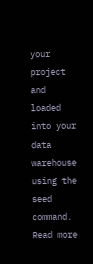your project and loaded into your data warehouse using the seed command. Read more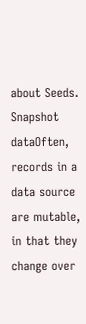about Seeds.
Snapshot dataOften, records in a data source are mutable, in that they change over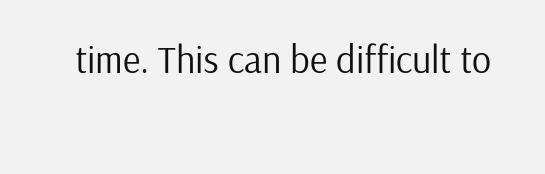time. This can be difficult to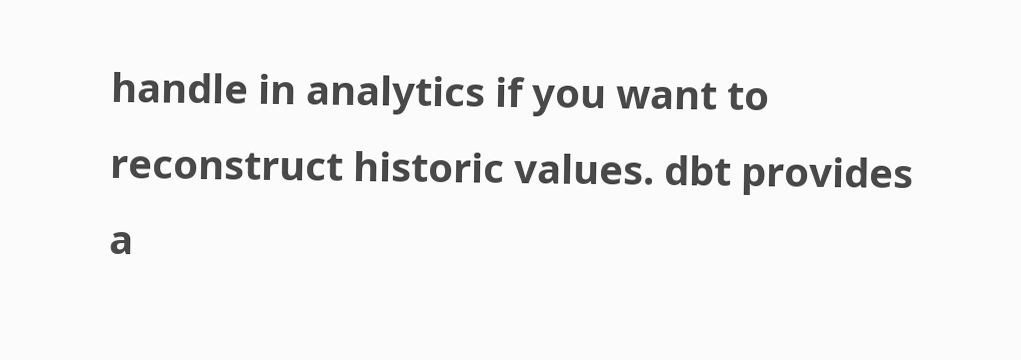handle in analytics if you want to reconstruct historic values. dbt provides a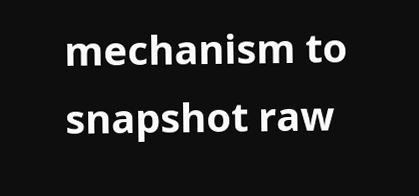mechanism to snapshot raw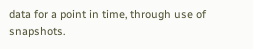data for a point in time, through use of snapshots.